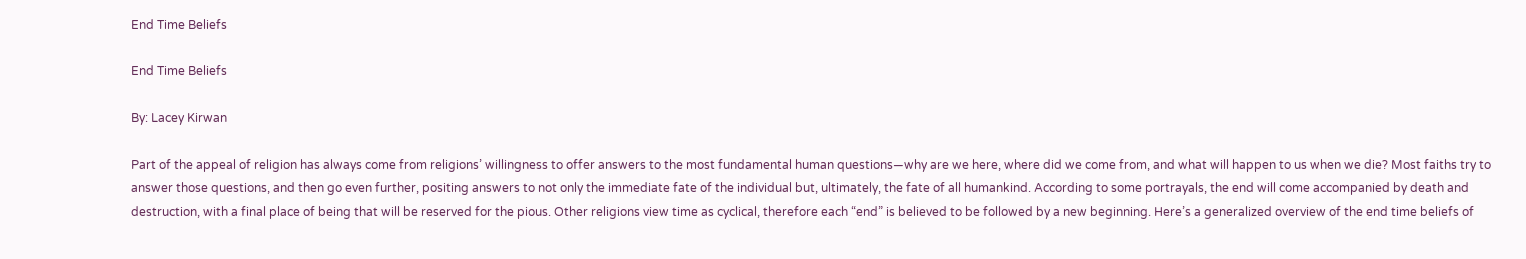End Time Beliefs

End Time Beliefs

By: Lacey Kirwan

Part of the appeal of religion has always come from religions’ willingness to offer answers to the most fundamental human questions—why are we here, where did we come from, and what will happen to us when we die? Most faiths try to answer those questions, and then go even further, positing answers to not only the immediate fate of the individual but, ultimately, the fate of all humankind. According to some portrayals, the end will come accompanied by death and destruction, with a final place of being that will be reserved for the pious. Other religions view time as cyclical, therefore each “end” is believed to be followed by a new beginning. Here’s a generalized overview of the end time beliefs of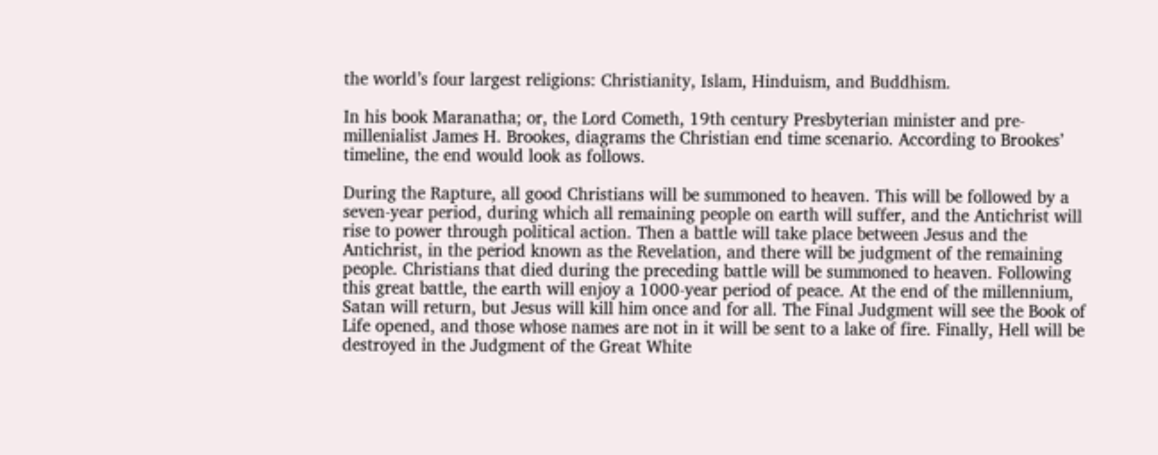the world’s four largest religions: Christianity, Islam, Hinduism, and Buddhism.

In his book Maranatha; or, the Lord Cometh, 19th century Presbyterian minister and pre-millenialist James H. Brookes, diagrams the Christian end time scenario. According to Brookes’ timeline, the end would look as follows.

During the Rapture, all good Christians will be summoned to heaven. This will be followed by a seven-year period, during which all remaining people on earth will suffer, and the Antichrist will rise to power through political action. Then a battle will take place between Jesus and the Antichrist, in the period known as the Revelation, and there will be judgment of the remaining people. Christians that died during the preceding battle will be summoned to heaven. Following this great battle, the earth will enjoy a 1000-year period of peace. At the end of the millennium, Satan will return, but Jesus will kill him once and for all. The Final Judgment will see the Book of Life opened, and those whose names are not in it will be sent to a lake of fire. Finally, Hell will be destroyed in the Judgment of the Great White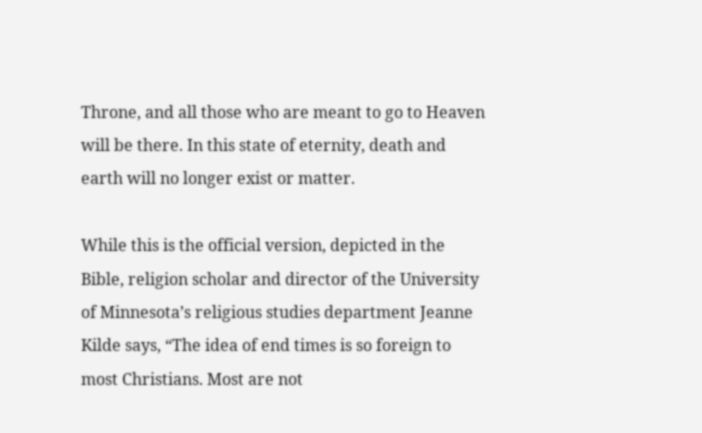Throne, and all those who are meant to go to Heaven will be there. In this state of eternity, death and earth will no longer exist or matter.

While this is the official version, depicted in the Bible, religion scholar and director of the University of Minnesota’s religious studies department Jeanne Kilde says, “The idea of end times is so foreign to most Christians. Most are not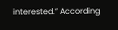interested.” According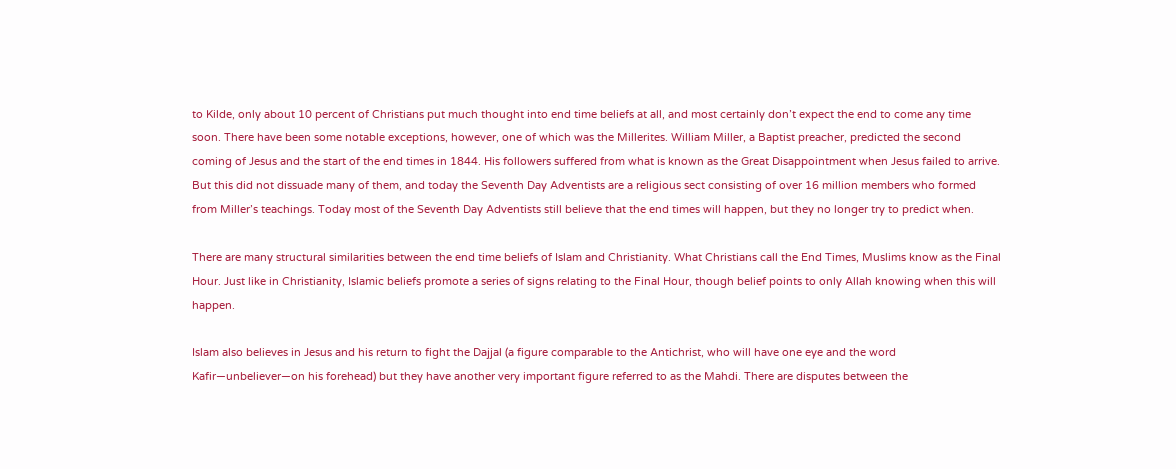to Kilde, only about 10 percent of Christians put much thought into end time beliefs at all, and most certainly don’t expect the end to come any time soon. There have been some notable exceptions, however, one of which was the Millerites. William Miller, a Baptist preacher, predicted the second coming of Jesus and the start of the end times in 1844. His followers suffered from what is known as the Great Disappointment when Jesus failed to arrive. But this did not dissuade many of them, and today the Seventh Day Adventists are a religious sect consisting of over 16 million members who formed from Miller’s teachings. Today most of the Seventh Day Adventists still believe that the end times will happen, but they no longer try to predict when.

There are many structural similarities between the end time beliefs of Islam and Christianity. What Christians call the End Times, Muslims know as the Final Hour. Just like in Christianity, Islamic beliefs promote a series of signs relating to the Final Hour, though belief points to only Allah knowing when this will happen.

Islam also believes in Jesus and his return to fight the Dajjal (a figure comparable to the Antichrist, who will have one eye and the word Kafir—unbeliever—on his forehead) but they have another very important figure referred to as the Mahdi. There are disputes between the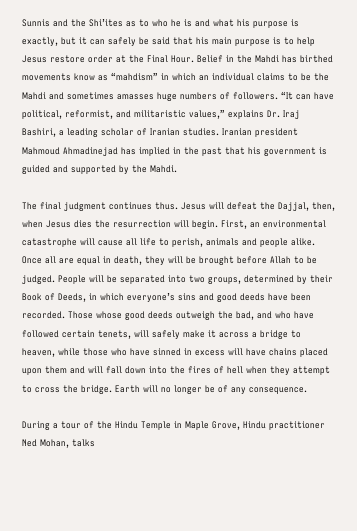Sunnis and the Shi’ites as to who he is and what his purpose is exactly, but it can safely be said that his main purpose is to help Jesus restore order at the Final Hour. Belief in the Mahdi has birthed movements know as “mahdism” in which an individual claims to be the Mahdi and sometimes amasses huge numbers of followers. “It can have political, reformist, and militaristic values,” explains Dr. Iraj Bashiri, a leading scholar of Iranian studies. Iranian president Mahmoud Ahmadinejad has implied in the past that his government is guided and supported by the Mahdi.

The final judgment continues thus. Jesus will defeat the Dajjal, then, when Jesus dies the resurrection will begin. First, an environmental catastrophe will cause all life to perish, animals and people alike. Once all are equal in death, they will be brought before Allah to be judged. People will be separated into two groups, determined by their Book of Deeds, in which everyone’s sins and good deeds have been recorded. Those whose good deeds outweigh the bad, and who have followed certain tenets, will safely make it across a bridge to heaven, while those who have sinned in excess will have chains placed upon them and will fall down into the fires of hell when they attempt to cross the bridge. Earth will no longer be of any consequence.

During a tour of the Hindu Temple in Maple Grove, Hindu practitioner Ned Mohan, talks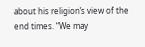about his religion’s view of the end times. “We may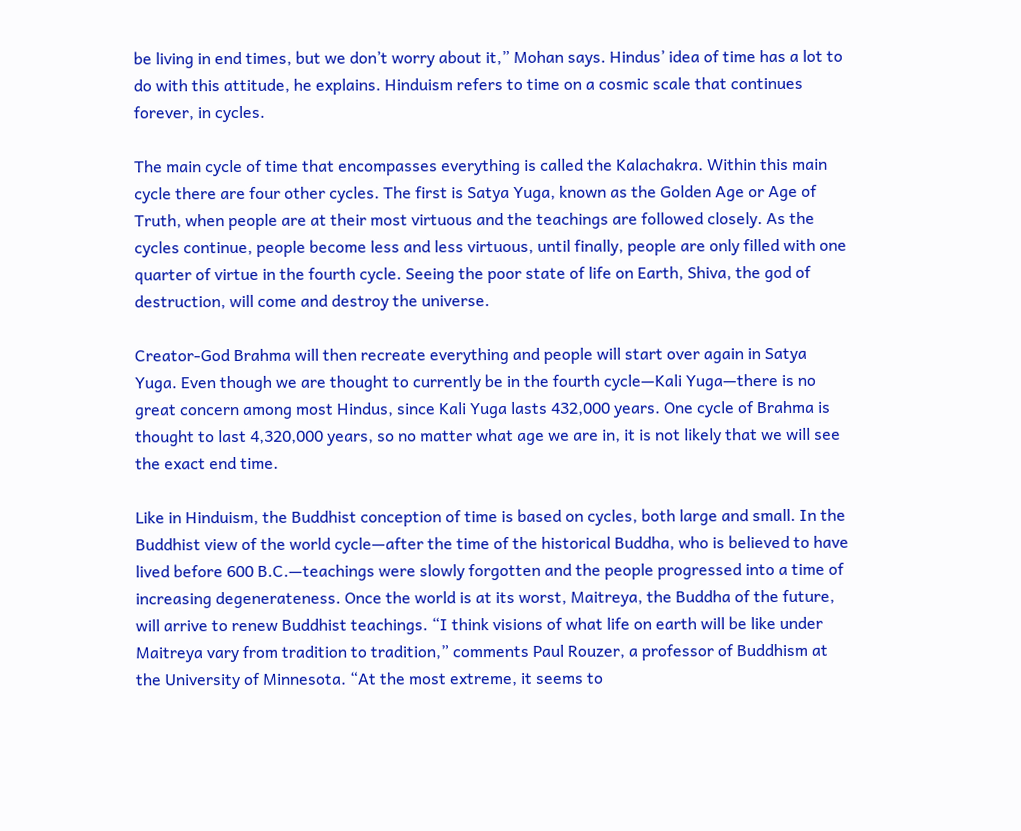be living in end times, but we don’t worry about it,” Mohan says. Hindus’ idea of time has a lot to do with this attitude, he explains. Hinduism refers to time on a cosmic scale that continues forever, in cycles.

The main cycle of time that encompasses everything is called the Kalachakra. Within this main cycle there are four other cycles. The first is Satya Yuga, known as the Golden Age or Age of Truth, when people are at their most virtuous and the teachings are followed closely. As the cycles continue, people become less and less virtuous, until finally, people are only filled with one quarter of virtue in the fourth cycle. Seeing the poor state of life on Earth, Shiva, the god of destruction, will come and destroy the universe.

Creator-God Brahma will then recreate everything and people will start over again in Satya Yuga. Even though we are thought to currently be in the fourth cycle—Kali Yuga—there is no great concern among most Hindus, since Kali Yuga lasts 432,000 years. One cycle of Brahma is thought to last 4,320,000 years, so no matter what age we are in, it is not likely that we will see the exact end time.

Like in Hinduism, the Buddhist conception of time is based on cycles, both large and small. In the Buddhist view of the world cycle—after the time of the historical Buddha, who is believed to have lived before 600 B.C.—teachings were slowly forgotten and the people progressed into a time of increasing degenerateness. Once the world is at its worst, Maitreya, the Buddha of the future, will arrive to renew Buddhist teachings. “I think visions of what life on earth will be like under Maitreya vary from tradition to tradition,” comments Paul Rouzer, a professor of Buddhism at the University of Minnesota. “At the most extreme, it seems to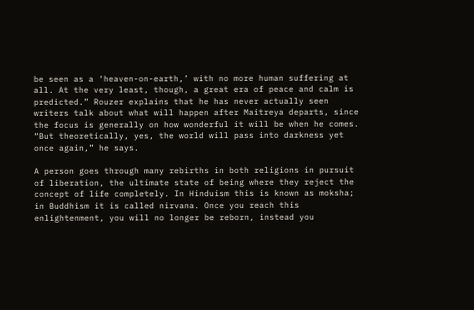be seen as a ‘heaven-on-earth,’ with no more human suffering at all. At the very least, though, a great era of peace and calm is predicted.” Rouzer explains that he has never actually seen writers talk about what will happen after Maitreya departs, since the focus is generally on how wonderful it will be when he comes. “But theoretically, yes, the world will pass into darkness yet once again,” he says.

A person goes through many rebirths in both religions in pursuit of liberation, the ultimate state of being where they reject the concept of life completely. In Hinduism this is known as moksha; in Buddhism it is called nirvana. Once you reach this enlightenment, you will no longer be reborn, instead you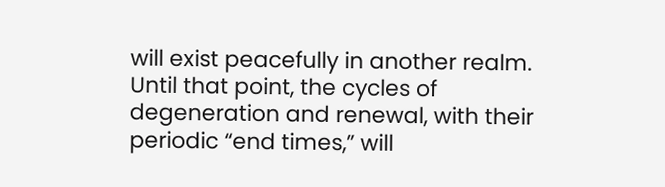will exist peacefully in another realm. Until that point, the cycles of degeneration and renewal, with their periodic “end times,” will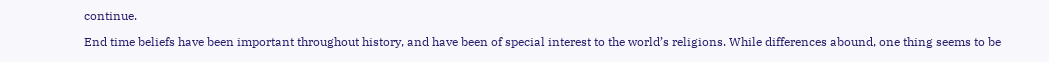continue.

End time beliefs have been important throughout history, and have been of special interest to the world’s religions. While differences abound, one thing seems to be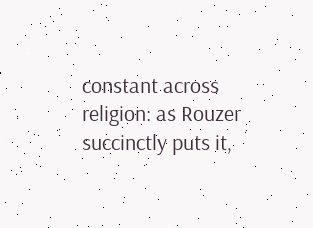constant across religion: as Rouzer succinctly puts it,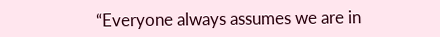“Everyone always assumes we are in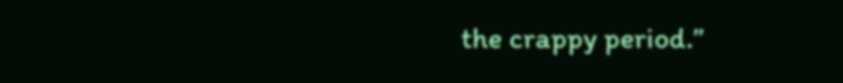the crappy period.”